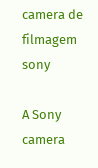camera de filmagem sony

A Sony camera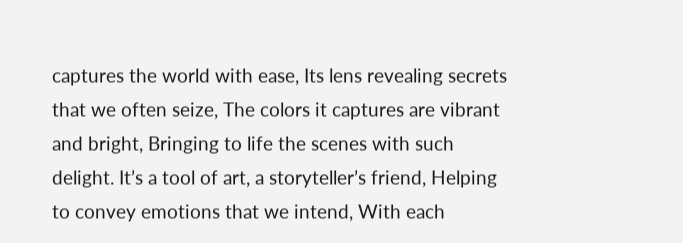captures the world with ease, Its lens revealing secrets that we often seize, The colors it captures are vibrant and bright, Bringing to life the scenes with such delight. It’s a tool of art, a storyteller’s friend, Helping to convey emotions that we intend, With each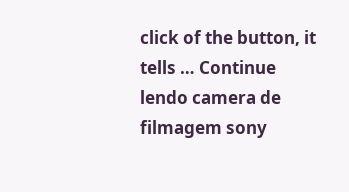click of the button, it tells … Continue lendo camera de filmagem sony